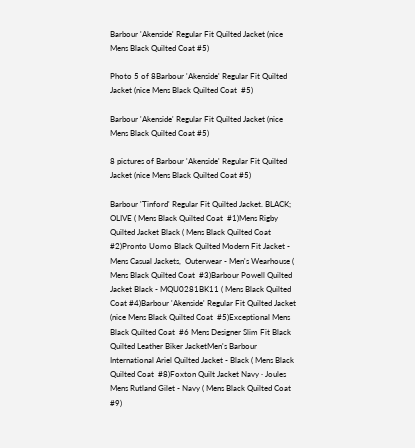Barbour 'Akenside' Regular Fit Quilted Jacket (nice Mens Black Quilted Coat #5)

Photo 5 of 8Barbour 'Akenside' Regular Fit Quilted Jacket (nice Mens Black Quilted Coat  #5)

Barbour 'Akenside' Regular Fit Quilted Jacket (nice Mens Black Quilted Coat #5)

8 pictures of Barbour 'Akenside' Regular Fit Quilted Jacket (nice Mens Black Quilted Coat #5)

Barbour 'Tinford' Regular Fit Quilted Jacket. BLACK; OLIVE ( Mens Black Quilted Coat  #1)Mens Rigby Quilted Jacket Black ( Mens Black Quilted Coat  #2)Pronto Uomo Black Quilted Modern Fit Jacket - Mens Casual Jackets,  Outerwear - Men's Wearhouse ( Mens Black Quilted Coat  #3)Barbour Powell Quilted Jacket Black - MQU0281BK11 ( Mens Black Quilted Coat #4)Barbour 'Akenside' Regular Fit Quilted Jacket (nice Mens Black Quilted Coat  #5)Exceptional Mens Black Quilted Coat  #6 Mens Designer Slim Fit Black Quilted Leather Biker JacketMen's Barbour International Ariel Quilted Jacket - Black ( Mens Black Quilted Coat  #8)Foxton Quilt Jacket Navy · Joules Mens Rutland Gilet - Navy ( Mens Black Quilted Coat  #9)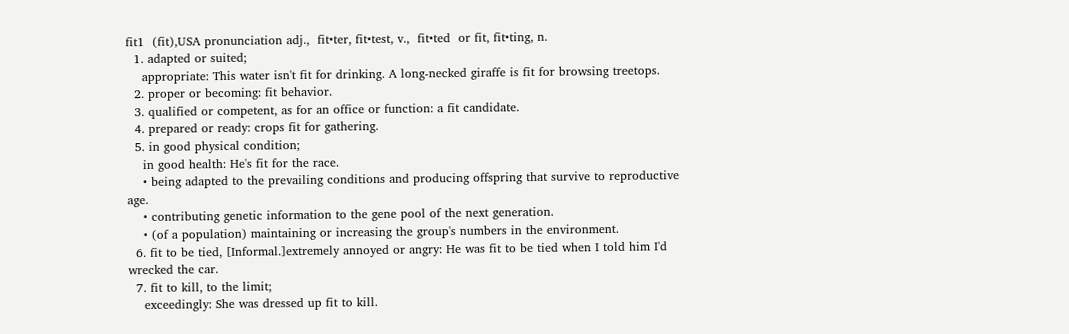fit1  (fit),USA pronunciation adj.,  fit•ter, fit•test, v.,  fit•ted  or fit, fit•ting, n.
  1. adapted or suited;
    appropriate: This water isn't fit for drinking. A long-necked giraffe is fit for browsing treetops.
  2. proper or becoming: fit behavior.
  3. qualified or competent, as for an office or function: a fit candidate.
  4. prepared or ready: crops fit for gathering.
  5. in good physical condition;
    in good health: He's fit for the race.
    • being adapted to the prevailing conditions and producing offspring that survive to reproductive age.
    • contributing genetic information to the gene pool of the next generation.
    • (of a population) maintaining or increasing the group's numbers in the environment.
  6. fit to be tied, [Informal.]extremely annoyed or angry: He was fit to be tied when I told him I'd wrecked the car.
  7. fit to kill, to the limit;
    exceedingly: She was dressed up fit to kill.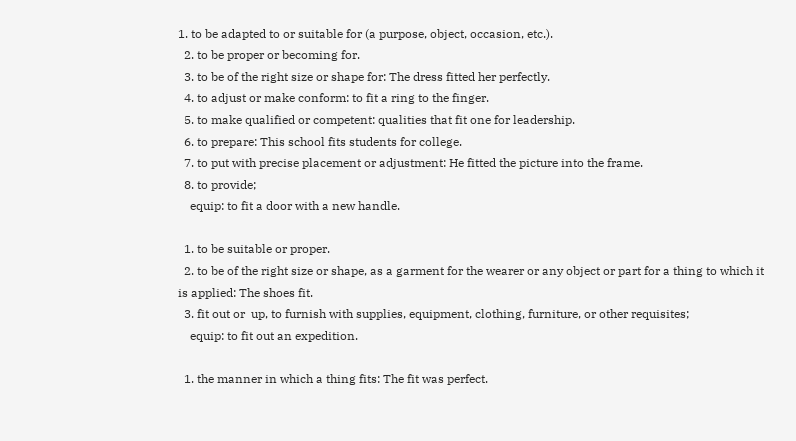1. to be adapted to or suitable for (a purpose, object, occasion, etc.).
  2. to be proper or becoming for.
  3. to be of the right size or shape for: The dress fitted her perfectly.
  4. to adjust or make conform: to fit a ring to the finger.
  5. to make qualified or competent: qualities that fit one for leadership.
  6. to prepare: This school fits students for college.
  7. to put with precise placement or adjustment: He fitted the picture into the frame.
  8. to provide;
    equip: to fit a door with a new handle.

  1. to be suitable or proper.
  2. to be of the right size or shape, as a garment for the wearer or any object or part for a thing to which it is applied: The shoes fit.
  3. fit out or  up, to furnish with supplies, equipment, clothing, furniture, or other requisites;
    equip: to fit out an expedition.

  1. the manner in which a thing fits: The fit was perfect.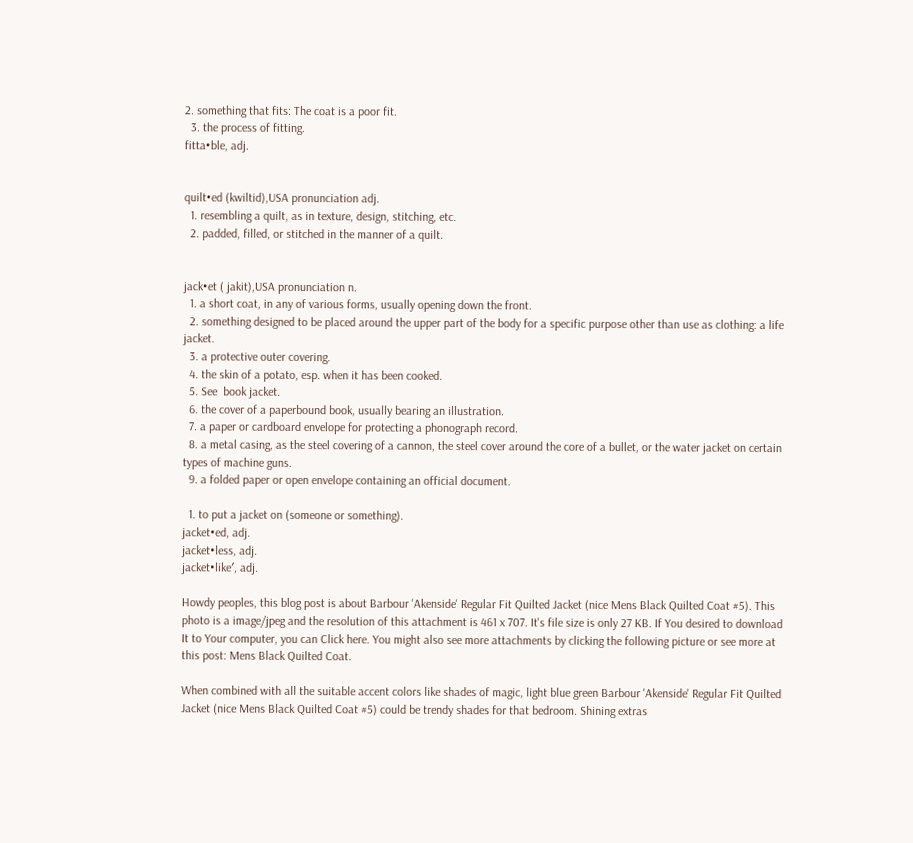2. something that fits: The coat is a poor fit.
  3. the process of fitting.
fitta•ble, adj.


quilt•ed (kwiltid),USA pronunciation adj.
  1. resembling a quilt, as in texture, design, stitching, etc.
  2. padded, filled, or stitched in the manner of a quilt.


jack•et ( jakit),USA pronunciation n.
  1. a short coat, in any of various forms, usually opening down the front.
  2. something designed to be placed around the upper part of the body for a specific purpose other than use as clothing: a life jacket.
  3. a protective outer covering.
  4. the skin of a potato, esp. when it has been cooked.
  5. See  book jacket.
  6. the cover of a paperbound book, usually bearing an illustration.
  7. a paper or cardboard envelope for protecting a phonograph record.
  8. a metal casing, as the steel covering of a cannon, the steel cover around the core of a bullet, or the water jacket on certain types of machine guns.
  9. a folded paper or open envelope containing an official document.

  1. to put a jacket on (someone or something).
jacket•ed, adj.
jacket•less, adj.
jacket•like′, adj.

Howdy peoples, this blog post is about Barbour 'Akenside' Regular Fit Quilted Jacket (nice Mens Black Quilted Coat #5). This photo is a image/jpeg and the resolution of this attachment is 461 x 707. It's file size is only 27 KB. If You desired to download It to Your computer, you can Click here. You might also see more attachments by clicking the following picture or see more at this post: Mens Black Quilted Coat.

When combined with all the suitable accent colors like shades of magic, light blue green Barbour 'Akenside' Regular Fit Quilted Jacket (nice Mens Black Quilted Coat #5) could be trendy shades for that bedroom. Shining extras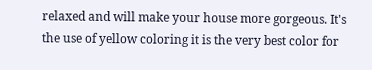relaxed and will make your house more gorgeous. It's the use of yellow coloring it is the very best color for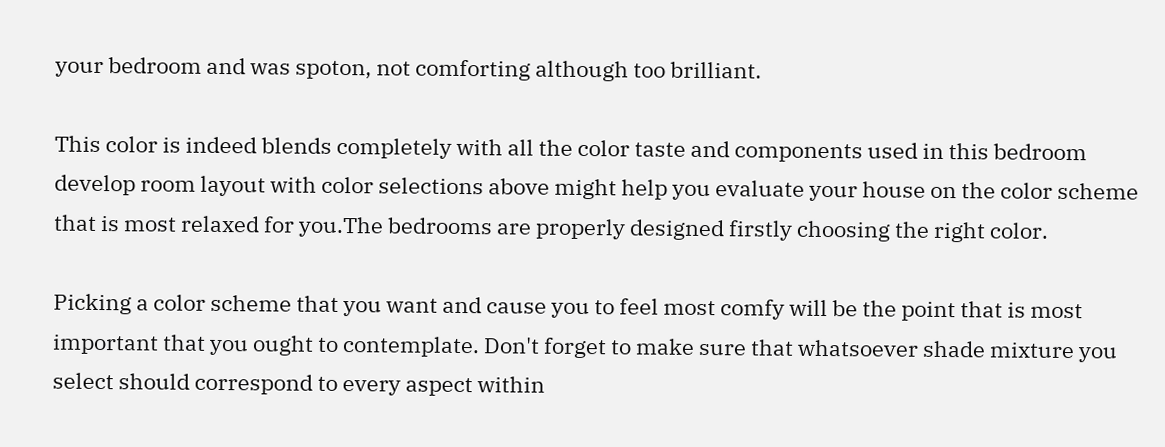your bedroom and was spoton, not comforting although too brilliant.

This color is indeed blends completely with all the color taste and components used in this bedroom develop room layout with color selections above might help you evaluate your house on the color scheme that is most relaxed for you.The bedrooms are properly designed firstly choosing the right color.

Picking a color scheme that you want and cause you to feel most comfy will be the point that is most important that you ought to contemplate. Don't forget to make sure that whatsoever shade mixture you select should correspond to every aspect within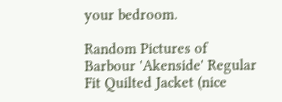your bedroom.

Random Pictures of Barbour 'Akenside' Regular Fit Quilted Jacket (nice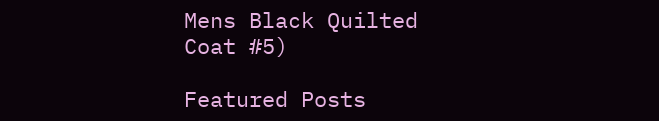Mens Black Quilted Coat #5)

Featured Posts